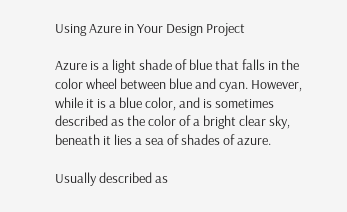Using Azure in Your Design Project

Azure is a light shade of blue that falls in the color wheel between blue and cyan. However, while it is a blue color, and is sometimes described as the color of a bright clear sky, beneath it lies a sea of shades of azure.

Usually described as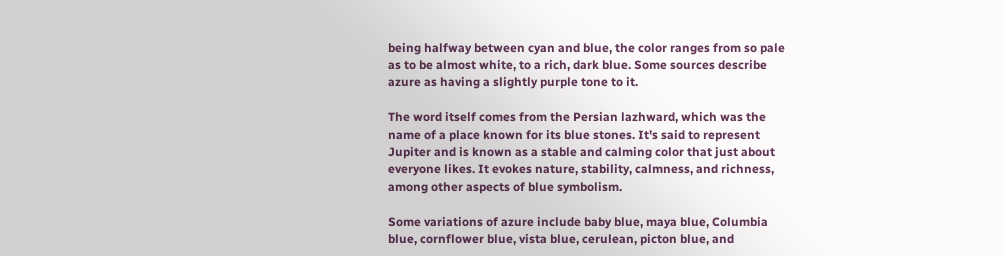being halfway between cyan and blue, the color ranges from so pale as to be almost white, to a rich, dark blue. Some sources describe azure as having a slightly purple tone to it.

The word itself comes from the Persian lazhward, which was the name of a place known for its blue stones. It's said to represent Jupiter and is known as a stable and calming color that just about everyone likes. It evokes nature, stability, calmness, and richness, among other aspects of blue symbolism.

Some variations of azure include baby blue, maya blue, Columbia blue, cornflower blue, vista blue, cerulean, picton blue, and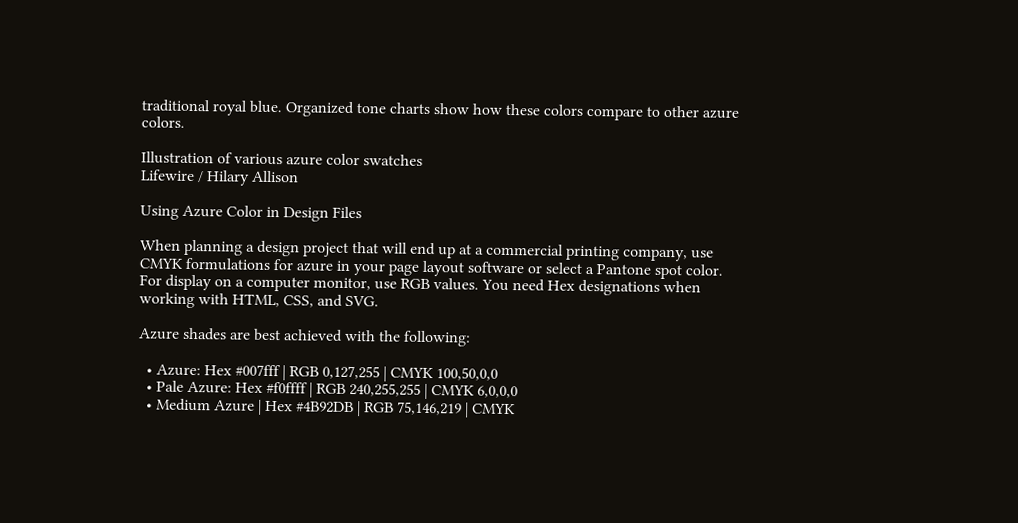traditional royal blue. Organized tone charts show how these colors compare to other azure colors.

Illustration of various azure color swatches
Lifewire / Hilary Allison

Using Azure Color in Design Files

When planning a design project that will end up at a commercial printing company, use CMYK formulations for azure in your page layout software or select a Pantone spot color. For display on a computer monitor, use RGB values. You need Hex designations when working with HTML, CSS, and SVG.

Azure shades are best achieved with the following:

  • Azure: Hex #007fff | RGB 0,127,255 | CMYK 100,50,0,0
  • Pale Azure: Hex #f0ffff | RGB 240,255,255 | CMYK 6,0,0,0
  • Medium Azure | Hex #4B92DB | RGB 75,146,219 | CMYK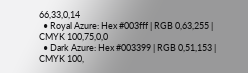66,33,0,14
  • Royal Azure: Hex #003fff | RGB 0,63,255 | CMYK 100,75,0,0
  • Dark Azure: Hex #003399 | RGB 0,51,153 | CMYK 100,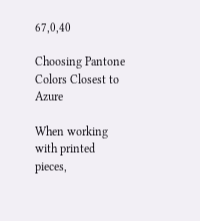67,0,40

Choosing Pantone Colors Closest to Azure

When working with printed pieces,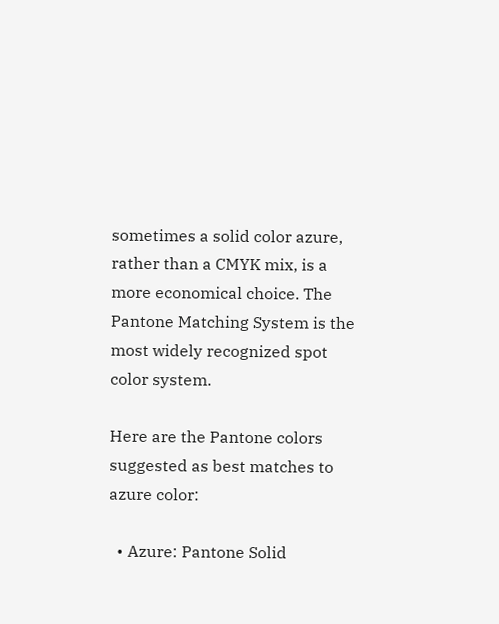sometimes a solid color azure, rather than a CMYK mix, is a more economical choice. The Pantone Matching System is the most widely recognized spot color system.

Here are the Pantone colors suggested as best matches to azure color:

  • Azure: Pantone Solid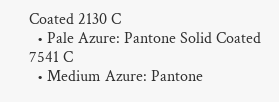Coated 2130 C
  • Pale Azure: Pantone Solid Coated 7541 C
  • Medium Azure: Pantone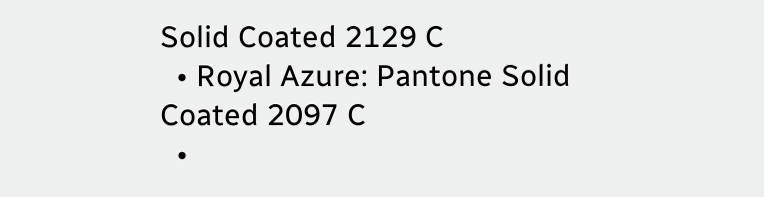Solid Coated 2129 C
  • Royal Azure: Pantone Solid Coated 2097 C
  •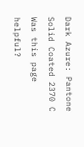Dark Azure: Pantone Solid Coated 2370 C
Was this page helpful?